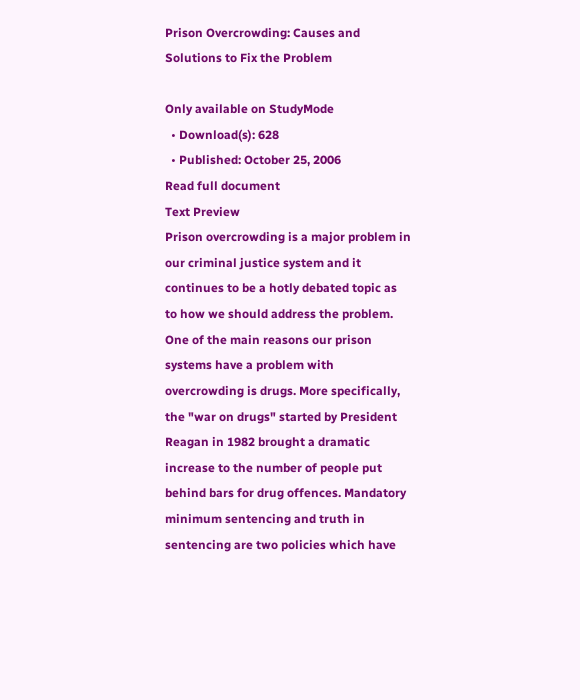Prison Overcrowding: Causes and Solutions to Fix the Problem

Only available on StudyMode
  • Download(s): 628
  • Published: October 25, 2006
Read full document
Text Preview
Prison overcrowding is a major problem in our criminal justice system and it continues to be a hotly debated topic as to how we should address the problem. One of the main reasons our prison systems have a problem with overcrowding is drugs. More specifically, the "war on drugs" started by President Reagan in 1982 brought a dramatic increase to the number of people put behind bars for drug offences. Mandatory minimum sentencing and truth in sentencing are two policies which have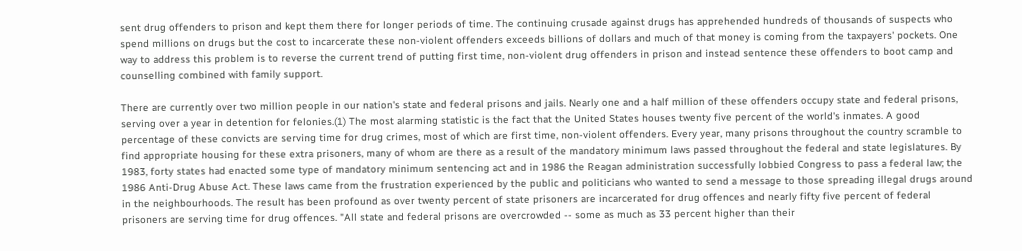sent drug offenders to prison and kept them there for longer periods of time. The continuing crusade against drugs has apprehended hundreds of thousands of suspects who spend millions on drugs but the cost to incarcerate these non-violent offenders exceeds billions of dollars and much of that money is coming from the taxpayers' pockets. One way to address this problem is to reverse the current trend of putting first time, non-violent drug offenders in prison and instead sentence these offenders to boot camp and counselling combined with family support.

There are currently over two million people in our nation's state and federal prisons and jails. Nearly one and a half million of these offenders occupy state and federal prisons, serving over a year in detention for felonies.(1) The most alarming statistic is the fact that the United States houses twenty five percent of the world's inmates. A good percentage of these convicts are serving time for drug crimes, most of which are first time, non-violent offenders. Every year, many prisons throughout the country scramble to find appropriate housing for these extra prisoners, many of whom are there as a result of the mandatory minimum laws passed throughout the federal and state legislatures. By 1983, forty states had enacted some type of mandatory minimum sentencing act and in 1986 the Reagan administration successfully lobbied Congress to pass a federal law; the 1986 Anti-Drug Abuse Act. These laws came from the frustration experienced by the public and politicians who wanted to send a message to those spreading illegal drugs around in the neighbourhoods. The result has been profound as over twenty percent of state prisoners are incarcerated for drug offences and nearly fifty five percent of federal prisoners are serving time for drug offences. "All state and federal prisons are overcrowded -- some as much as 33 percent higher than their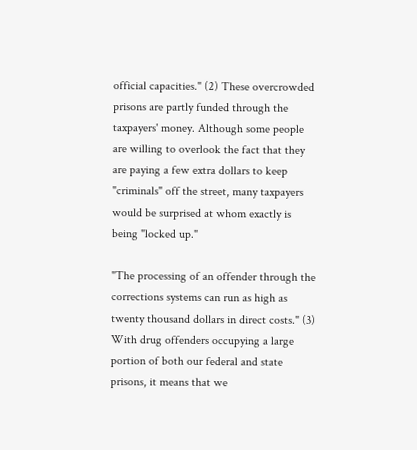official capacities." (2) These overcrowded prisons are partly funded through the taxpayers' money. Although some people are willing to overlook the fact that they are paying a few extra dollars to keep "criminals" off the street, many taxpayers would be surprised at whom exactly is being "locked up."

"The processing of an offender through the corrections systems can run as high as twenty thousand dollars in direct costs." (3) With drug offenders occupying a large portion of both our federal and state prisons, it means that we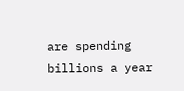are spending billions a year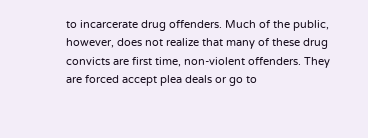to incarcerate drug offenders. Much of the public, however, does not realize that many of these drug convicts are first time, non-violent offenders. They are forced accept plea deals or go to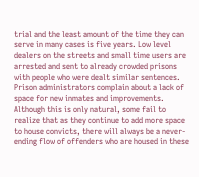trial and the least amount of the time they can serve in many cases is five years. Low level dealers on the streets and small time users are arrested and sent to already crowded prisons with people who were dealt similar sentences. Prison administrators complain about a lack of space for new inmates and improvements. Although this is only natural, some fail to realize that as they continue to add more space to house convicts, there will always be a never-ending flow of offenders who are housed in these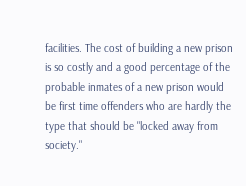facilities. The cost of building a new prison is so costly and a good percentage of the probable inmates of a new prison would be first time offenders who are hardly the type that should be "locked away from society."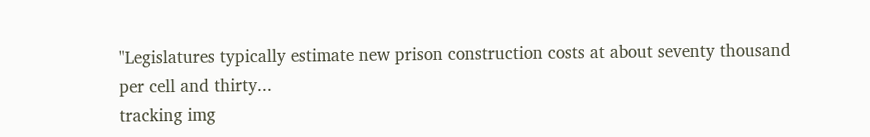"Legislatures typically estimate new prison construction costs at about seventy thousand per cell and thirty...
tracking img